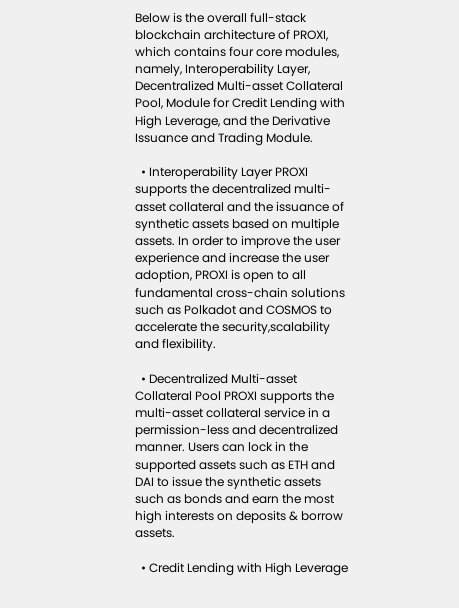Below is the overall full-stack blockchain architecture of PROXI, which contains four core modules, namely, Interoperability Layer, Decentralized Multi-asset Collateral Pool, Module for Credit Lending with High Leverage, and the Derivative Issuance and Trading Module.

  • Interoperability Layer PROXI supports the decentralized multi-asset collateral and the issuance of synthetic assets based on multiple assets. In order to improve the user experience and increase the user adoption, PROXI is open to all fundamental cross-chain solutions such as Polkadot and COSMOS to accelerate the security,scalability and flexibility.

  • Decentralized Multi-asset Collateral Pool PROXI supports the multi-asset collateral service in a permission-less and decentralized manner. Users can lock in the supported assets such as ETH and DAI to issue the synthetic assets such as bonds and earn the most high interests on deposits & borrow assets.

  • Credit Lending with High Leverage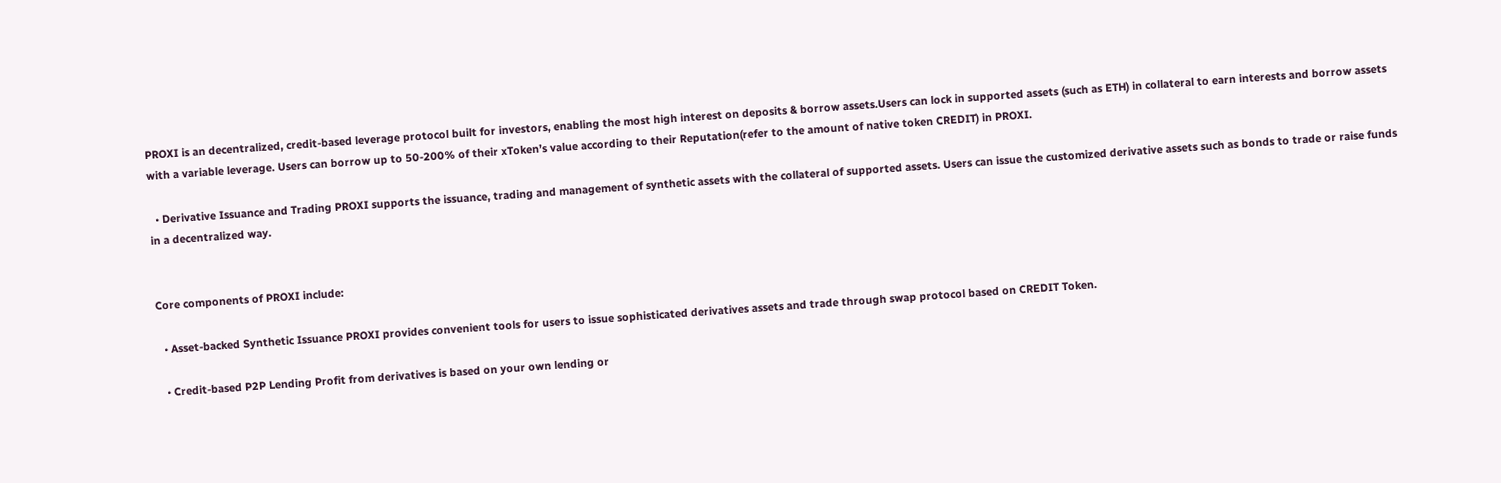PROXI is an decentralized, credit-based leverage protocol built for investors, enabling the most high interest on deposits & borrow assets.Users can lock in supported assets (such as ETH) in collateral to earn interests and borrow assets with a variable leverage. Users can borrow up to 50-200% of their xToken’s value according to their Reputation(refer to the amount of native token CREDIT) in PROXI.

  • Derivative Issuance and Trading PROXI supports the issuance, trading and management of synthetic assets with the collateral of supported assets. Users can issue the customized derivative assets such as bonds to trade or raise funds in a decentralized way.


Core components of PROXI include:

  • Asset-backed Synthetic Issuance PROXI provides convenient tools for users to issue sophisticated derivatives assets and trade through swap protocol based on CREDIT Token.

  • Credit-based P2P Lending Profit from derivatives is based on your own lending or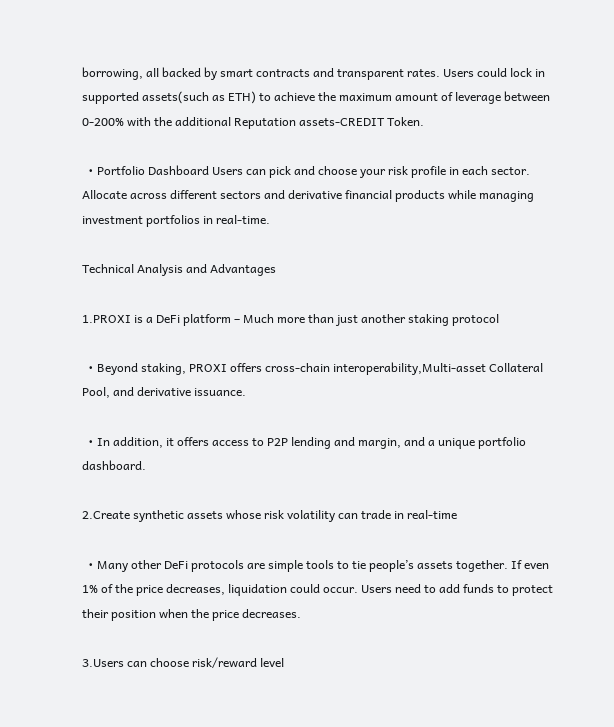borrowing, all backed by smart contracts and transparent rates. Users could lock in supported assets(such as ETH) to achieve the maximum amount of leverage between 0-200% with the additional Reputation assets-CREDIT Token.

  • Portfolio Dashboard Users can pick and choose your risk profile in each sector. Allocate across different sectors and derivative financial products while managing investment portfolios in real-time.

Technical Analysis and Advantages

1.PROXI is a DeFi platform – Much more than just another staking protocol

  • Beyond staking, PROXI offers cross-chain interoperability,Multi-asset Collateral Pool, and derivative issuance.

  • In addition, it offers access to P2P lending and margin, and a unique portfolio dashboard.

2.Create synthetic assets whose risk volatility can trade in real-time

  • Many other DeFi protocols are simple tools to tie people’s assets together. If even 1% of the price decreases, liquidation could occur. Users need to add funds to protect their position when the price decreases.

3.Users can choose risk/reward level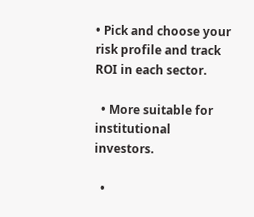• Pick and choose your risk profile and track ROI in each sector.

  • More suitable for institutional investors.

  •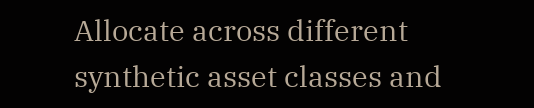Allocate across different synthetic asset classes and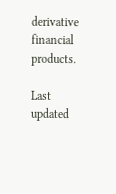derivative financial products.

Last updated